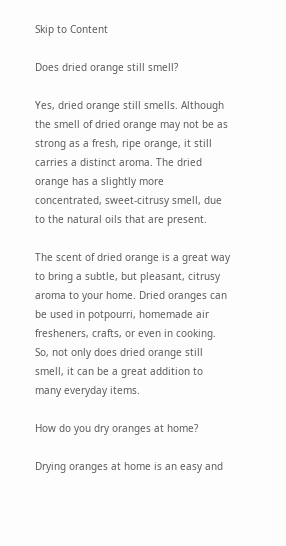Skip to Content

Does dried orange still smell?

Yes, dried orange still smells. Although the smell of dried orange may not be as strong as a fresh, ripe orange, it still carries a distinct aroma. The dried orange has a slightly more concentrated, sweet-citrusy smell, due to the natural oils that are present.

The scent of dried orange is a great way to bring a subtle, but pleasant, citrusy aroma to your home. Dried oranges can be used in potpourri, homemade air fresheners, crafts, or even in cooking. So, not only does dried orange still smell, it can be a great addition to many everyday items.

How do you dry oranges at home?

Drying oranges at home is an easy and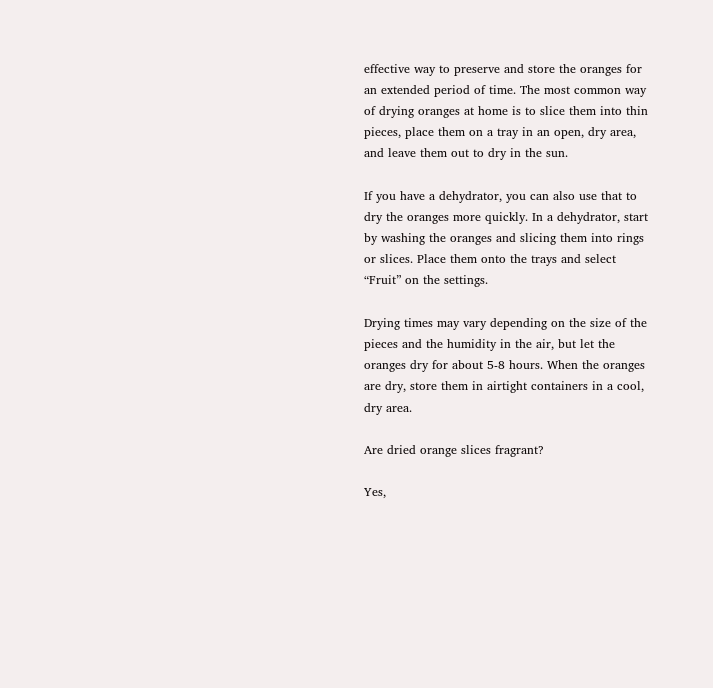effective way to preserve and store the oranges for an extended period of time. The most common way of drying oranges at home is to slice them into thin pieces, place them on a tray in an open, dry area, and leave them out to dry in the sun.

If you have a dehydrator, you can also use that to dry the oranges more quickly. In a dehydrator, start by washing the oranges and slicing them into rings or slices. Place them onto the trays and select “Fruit” on the settings.

Drying times may vary depending on the size of the pieces and the humidity in the air, but let the oranges dry for about 5-8 hours. When the oranges are dry, store them in airtight containers in a cool, dry area.

Are dried orange slices fragrant?

Yes,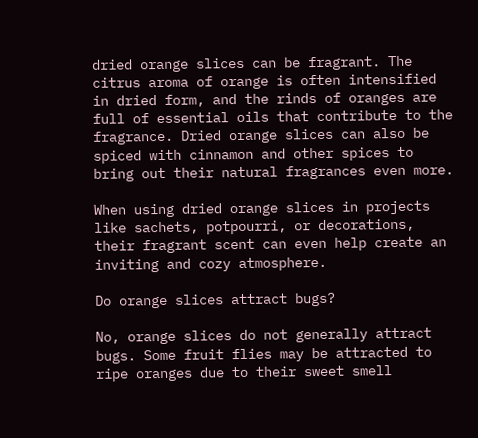dried orange slices can be fragrant. The citrus aroma of orange is often intensified in dried form, and the rinds of oranges are full of essential oils that contribute to the fragrance. Dried orange slices can also be spiced with cinnamon and other spices to bring out their natural fragrances even more.

When using dried orange slices in projects like sachets, potpourri, or decorations, their fragrant scent can even help create an inviting and cozy atmosphere.

Do orange slices attract bugs?

No, orange slices do not generally attract bugs. Some fruit flies may be attracted to ripe oranges due to their sweet smell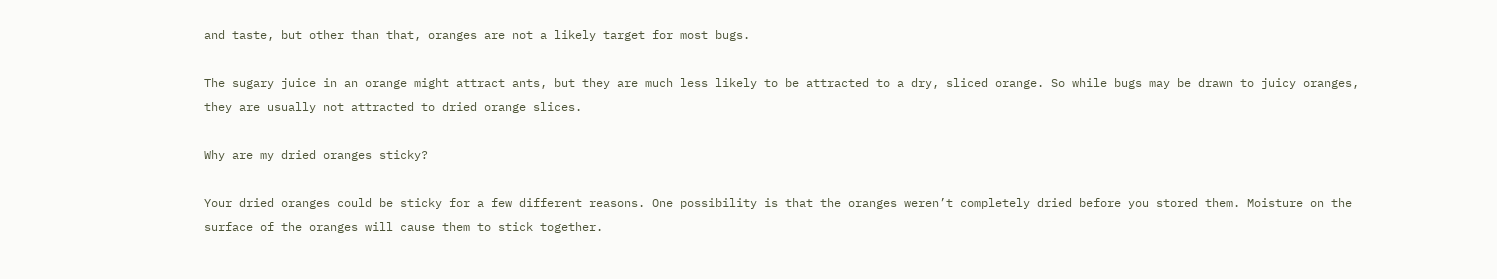and taste, but other than that, oranges are not a likely target for most bugs.

The sugary juice in an orange might attract ants, but they are much less likely to be attracted to a dry, sliced orange. So while bugs may be drawn to juicy oranges, they are usually not attracted to dried orange slices.

Why are my dried oranges sticky?

Your dried oranges could be sticky for a few different reasons. One possibility is that the oranges weren’t completely dried before you stored them. Moisture on the surface of the oranges will cause them to stick together.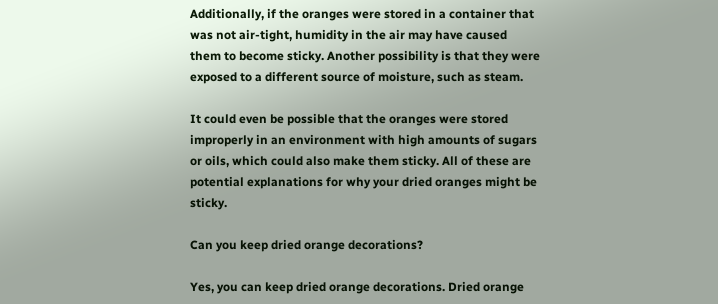Additionally, if the oranges were stored in a container that was not air-tight, humidity in the air may have caused them to become sticky. Another possibility is that they were exposed to a different source of moisture, such as steam.

It could even be possible that the oranges were stored improperly in an environment with high amounts of sugars or oils, which could also make them sticky. All of these are potential explanations for why your dried oranges might be sticky.

Can you keep dried orange decorations?

Yes, you can keep dried orange decorations. Dried orange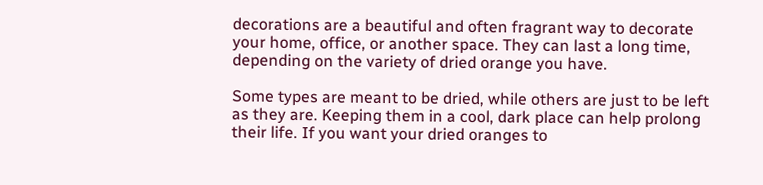decorations are a beautiful and often fragrant way to decorate your home, office, or another space. They can last a long time, depending on the variety of dried orange you have.

Some types are meant to be dried, while others are just to be left as they are. Keeping them in a cool, dark place can help prolong their life. If you want your dried oranges to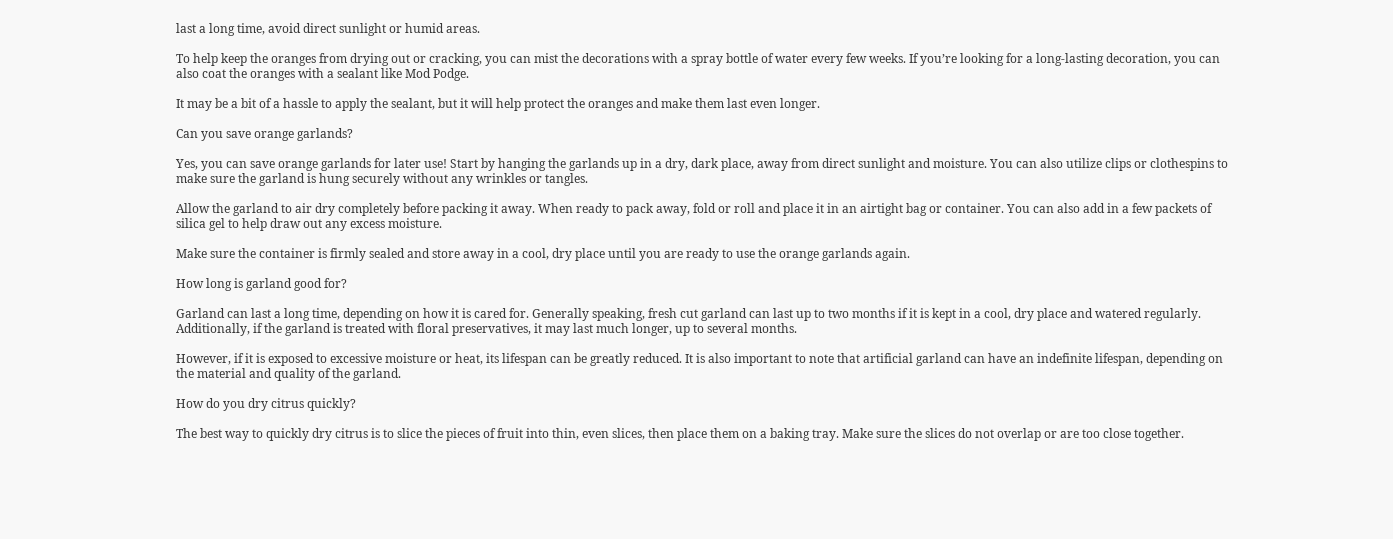last a long time, avoid direct sunlight or humid areas.

To help keep the oranges from drying out or cracking, you can mist the decorations with a spray bottle of water every few weeks. If you’re looking for a long-lasting decoration, you can also coat the oranges with a sealant like Mod Podge.

It may be a bit of a hassle to apply the sealant, but it will help protect the oranges and make them last even longer.

Can you save orange garlands?

Yes, you can save orange garlands for later use! Start by hanging the garlands up in a dry, dark place, away from direct sunlight and moisture. You can also utilize clips or clothespins to make sure the garland is hung securely without any wrinkles or tangles.

Allow the garland to air dry completely before packing it away. When ready to pack away, fold or roll and place it in an airtight bag or container. You can also add in a few packets of silica gel to help draw out any excess moisture.

Make sure the container is firmly sealed and store away in a cool, dry place until you are ready to use the orange garlands again.

How long is garland good for?

Garland can last a long time, depending on how it is cared for. Generally speaking, fresh cut garland can last up to two months if it is kept in a cool, dry place and watered regularly. Additionally, if the garland is treated with floral preservatives, it may last much longer, up to several months.

However, if it is exposed to excessive moisture or heat, its lifespan can be greatly reduced. It is also important to note that artificial garland can have an indefinite lifespan, depending on the material and quality of the garland.

How do you dry citrus quickly?

The best way to quickly dry citrus is to slice the pieces of fruit into thin, even slices, then place them on a baking tray. Make sure the slices do not overlap or are too close together.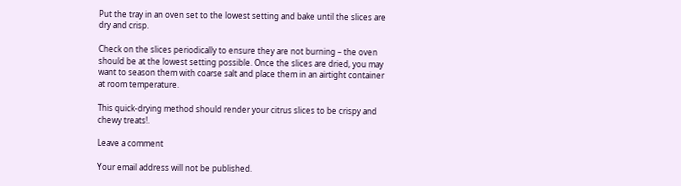Put the tray in an oven set to the lowest setting and bake until the slices are dry and crisp.

Check on the slices periodically to ensure they are not burning – the oven should be at the lowest setting possible. Once the slices are dried, you may want to season them with coarse salt and place them in an airtight container at room temperature.

This quick-drying method should render your citrus slices to be crispy and chewy treats!.

Leave a comment

Your email address will not be published.